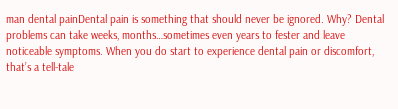man dental painDental pain is something that should never be ignored. Why? Dental problems can take weeks, months…sometimes even years to fester and leave noticeable symptoms. When you do start to experience dental pain or discomfort, that’s a tell-tale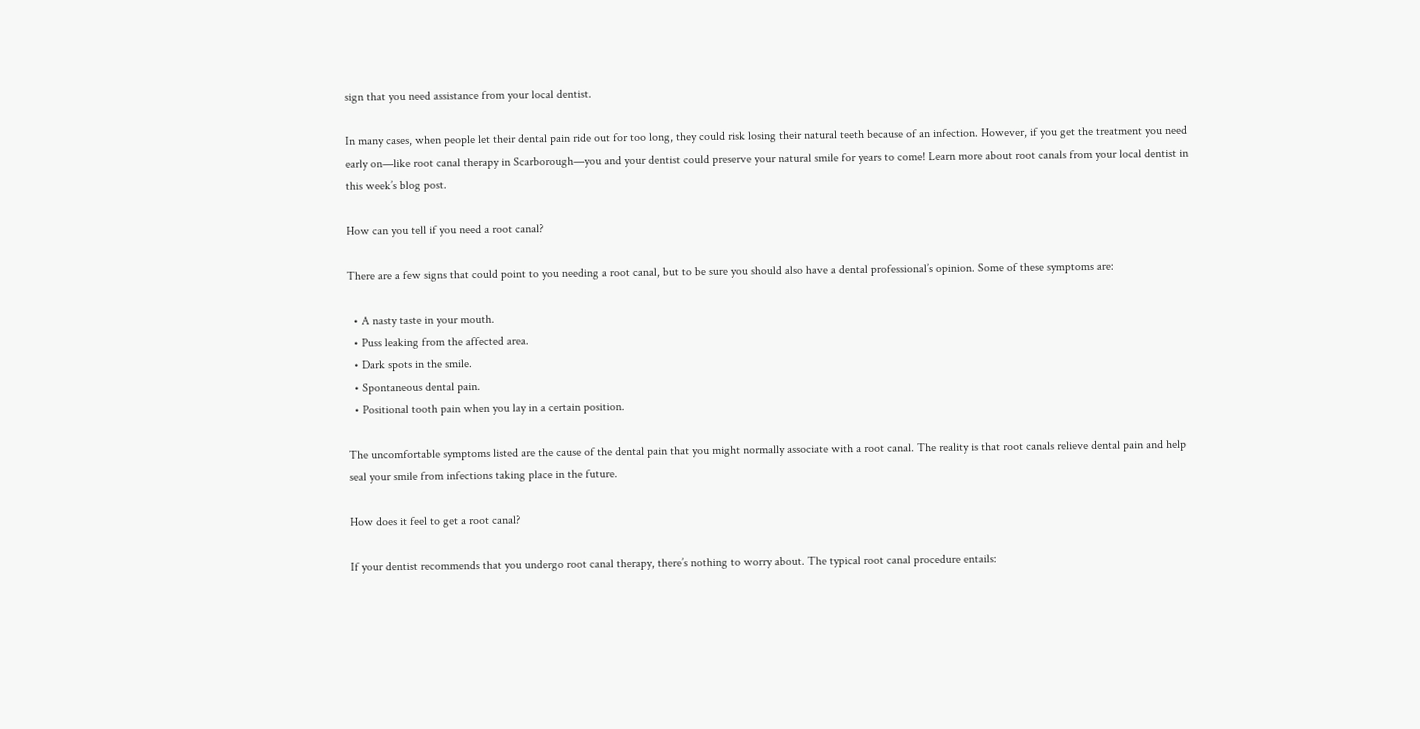sign that you need assistance from your local dentist.

In many cases, when people let their dental pain ride out for too long, they could risk losing their natural teeth because of an infection. However, if you get the treatment you need early on—like root canal therapy in Scarborough—you and your dentist could preserve your natural smile for years to come! Learn more about root canals from your local dentist in this week’s blog post.

How can you tell if you need a root canal?

There are a few signs that could point to you needing a root canal, but to be sure you should also have a dental professional’s opinion. Some of these symptoms are:

  • A nasty taste in your mouth.
  • Puss leaking from the affected area.
  • Dark spots in the smile.
  • Spontaneous dental pain.
  • Positional tooth pain when you lay in a certain position.

The uncomfortable symptoms listed are the cause of the dental pain that you might normally associate with a root canal. The reality is that root canals relieve dental pain and help seal your smile from infections taking place in the future.

How does it feel to get a root canal?

If your dentist recommends that you undergo root canal therapy, there’s nothing to worry about. The typical root canal procedure entails: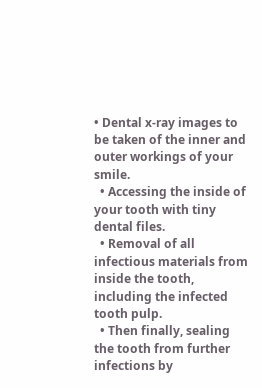• Dental x-ray images to be taken of the inner and outer workings of your smile.
  • Accessing the inside of your tooth with tiny dental files.
  • Removal of all infectious materials from inside the tooth, including the infected tooth pulp.
  • Then finally, sealing the tooth from further infections by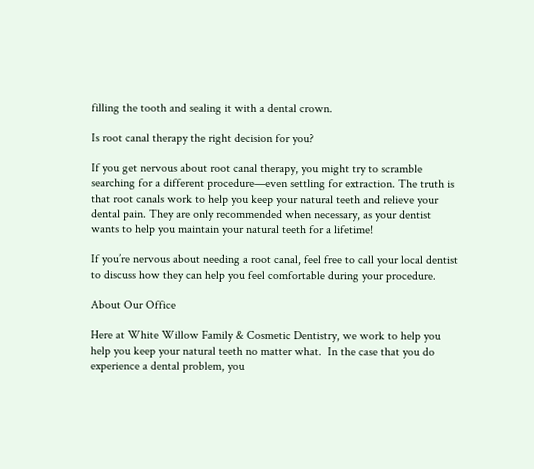filling the tooth and sealing it with a dental crown.

Is root canal therapy the right decision for you?

If you get nervous about root canal therapy, you might try to scramble searching for a different procedure—even settling for extraction. The truth is that root canals work to help you keep your natural teeth and relieve your dental pain. They are only recommended when necessary, as your dentist wants to help you maintain your natural teeth for a lifetime!

If you’re nervous about needing a root canal, feel free to call your local dentist to discuss how they can help you feel comfortable during your procedure.

About Our Office

Here at White Willow Family & Cosmetic Dentistry, we work to help you help you keep your natural teeth no matter what.  In the case that you do experience a dental problem, you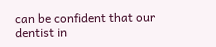can be confident that our dentist in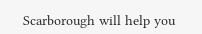Scarborough will help you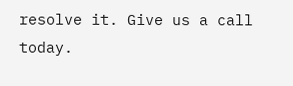resolve it. Give us a call today.